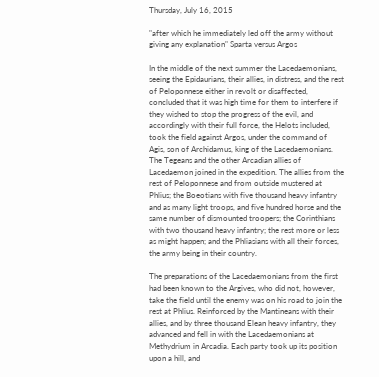Thursday, July 16, 2015

"after which he immediately led off the army without giving any explanation" Sparta versus Argos

In the middle of the next summer the Lacedaemonians, seeing the Epidaurians, their allies, in distress, and the rest of Peloponnese either in revolt or disaffected, concluded that it was high time for them to interfere if they wished to stop the progress of the evil, and accordingly with their full force, the Helots included, took the field against Argos, under the command of Agis, son of Archidamus, king of the Lacedaemonians. The Tegeans and the other Arcadian allies of Lacedaemon joined in the expedition. The allies from the rest of Peloponnese and from outside mustered at Phlius; the Boeotians with five thousand heavy infantry and as many light troops, and five hundred horse and the same number of dismounted troopers; the Corinthians with two thousand heavy infantry; the rest more or less as might happen; and the Phliasians with all their forces, the army being in their country.

The preparations of the Lacedaemonians from the first had been known to the Argives, who did not, however, take the field until the enemy was on his road to join the rest at Phlius. Reinforced by the Mantineans with their allies, and by three thousand Elean heavy infantry, they advanced and fell in with the Lacedaemonians at Methydrium in Arcadia. Each party took up its position upon a hill, and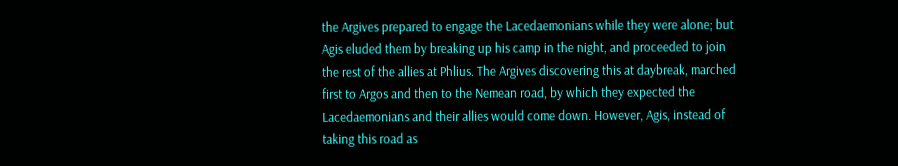the Argives prepared to engage the Lacedaemonians while they were alone; but Agis eluded them by breaking up his camp in the night, and proceeded to join the rest of the allies at Phlius. The Argives discovering this at daybreak, marched first to Argos and then to the Nemean road, by which they expected the Lacedaemonians and their allies would come down. However, Agis, instead of taking this road as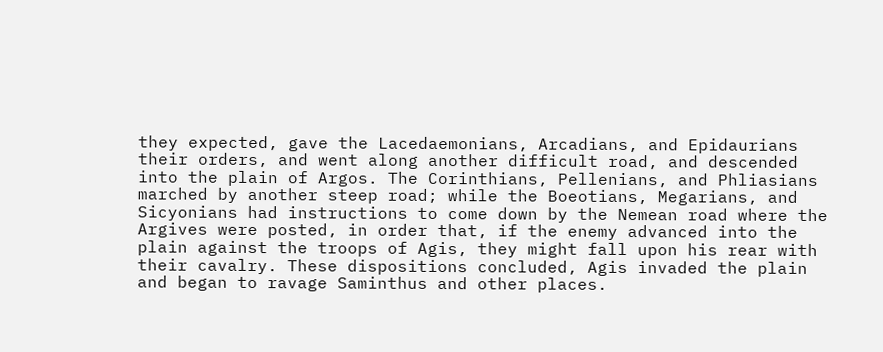they expected, gave the Lacedaemonians, Arcadians, and Epidaurians their orders, and went along another difficult road, and descended into the plain of Argos. The Corinthians, Pellenians, and Phliasians marched by another steep road; while the Boeotians, Megarians, and Sicyonians had instructions to come down by the Nemean road where the Argives were posted, in order that, if the enemy advanced into the plain against the troops of Agis, they might fall upon his rear with their cavalry. These dispositions concluded, Agis invaded the plain and began to ravage Saminthus and other places.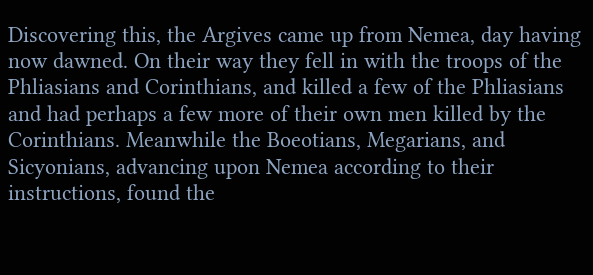Discovering this, the Argives came up from Nemea, day having now dawned. On their way they fell in with the troops of the Phliasians and Corinthians, and killed a few of the Phliasians and had perhaps a few more of their own men killed by the Corinthians. Meanwhile the Boeotians, Megarians, and Sicyonians, advancing upon Nemea according to their instructions, found the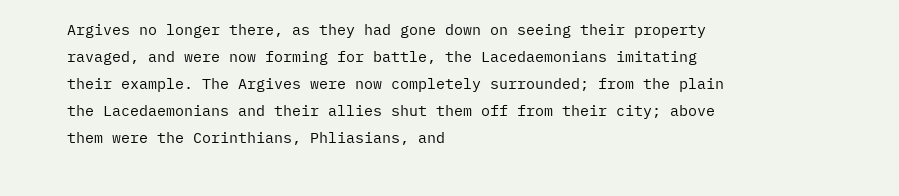Argives no longer there, as they had gone down on seeing their property ravaged, and were now forming for battle, the Lacedaemonians imitating their example. The Argives were now completely surrounded; from the plain the Lacedaemonians and their allies shut them off from their city; above them were the Corinthians, Phliasians, and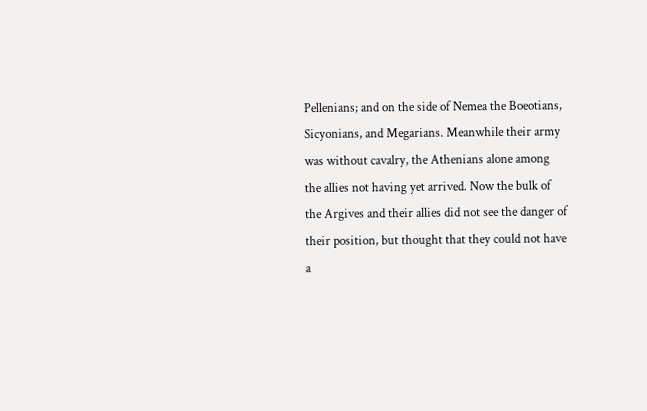Pellenians; and on the side of Nemea the Boeotians, Sicyonians, and Megarians. Meanwhile their army was without cavalry, the Athenians alone among the allies not having yet arrived. Now the bulk of the Argives and their allies did not see the danger of their position, but thought that they could not have a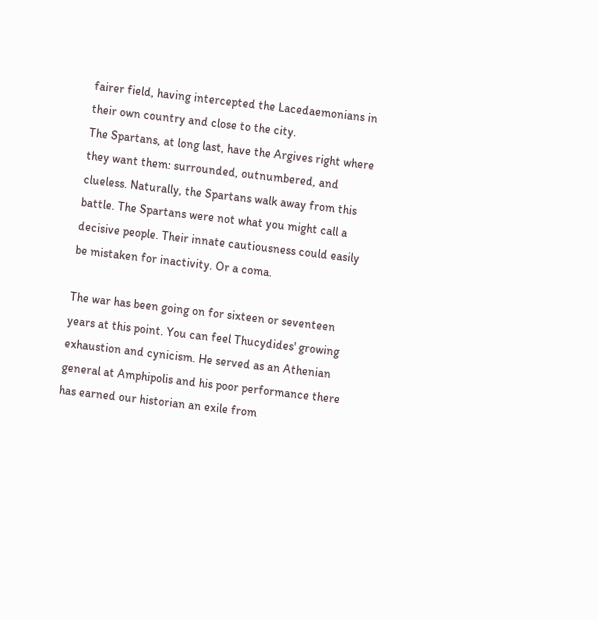fairer field, having intercepted the Lacedaemonians in their own country and close to the city.
The Spartans, at long last, have the Argives right where they want them: surrounded, outnumbered, and clueless. Naturally, the Spartans walk away from this battle. The Spartans were not what you might call a decisive people. Their innate cautiousness could easily be mistaken for inactivity. Or a coma.

The war has been going on for sixteen or seventeen years at this point. You can feel Thucydides' growing exhaustion and cynicism. He served as an Athenian general at Amphipolis and his poor performance there has earned our historian an exile from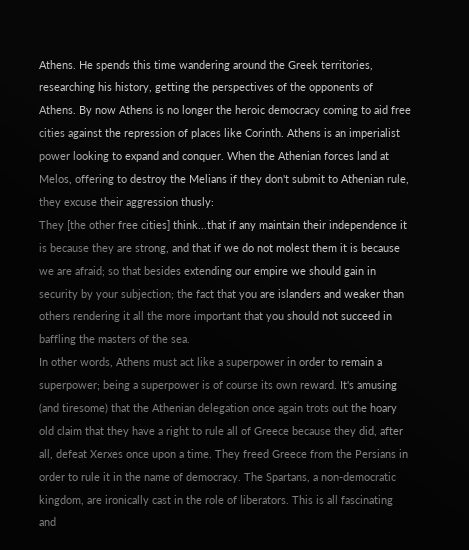Athens. He spends this time wandering around the Greek territories, researching his history, getting the perspectives of the opponents of Athens. By now Athens is no longer the heroic democracy coming to aid free cities against the repression of places like Corinth. Athens is an imperialist power looking to expand and conquer. When the Athenian forces land at Melos, offering to destroy the Melians if they don't submit to Athenian rule, they excuse their aggression thusly:
They [the other free cities] think...that if any maintain their independence it is because they are strong, and that if we do not molest them it is because we are afraid; so that besides extending our empire we should gain in security by your subjection; the fact that you are islanders and weaker than others rendering it all the more important that you should not succeed in baffling the masters of the sea.
In other words, Athens must act like a superpower in order to remain a superpower; being a superpower is of course its own reward. It's amusing (and tiresome) that the Athenian delegation once again trots out the hoary old claim that they have a right to rule all of Greece because they did, after all, defeat Xerxes once upon a time. They freed Greece from the Persians in order to rule it in the name of democracy. The Spartans, a non-democratic kingdom, are ironically cast in the role of liberators. This is all fascinating and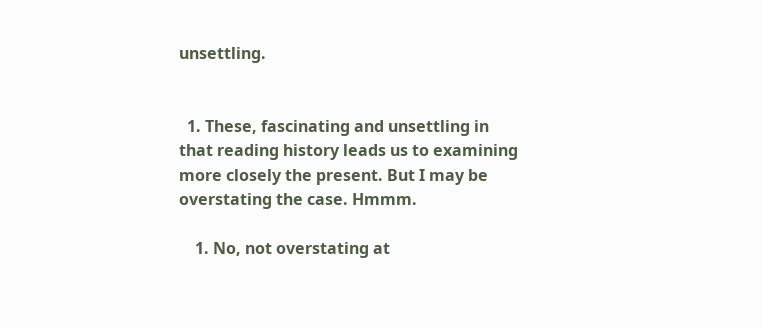unsettling.


  1. These, fascinating and unsettling in that reading history leads us to examining more closely the present. But I may be overstating the case. Hmmm.

    1. No, not overstating at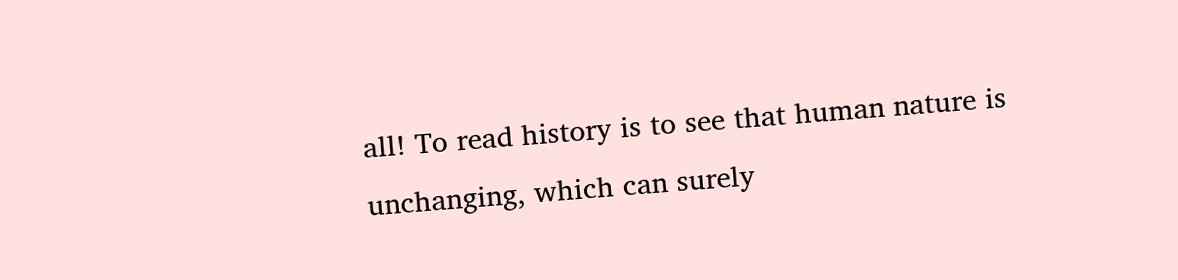all! To read history is to see that human nature is unchanging, which can surely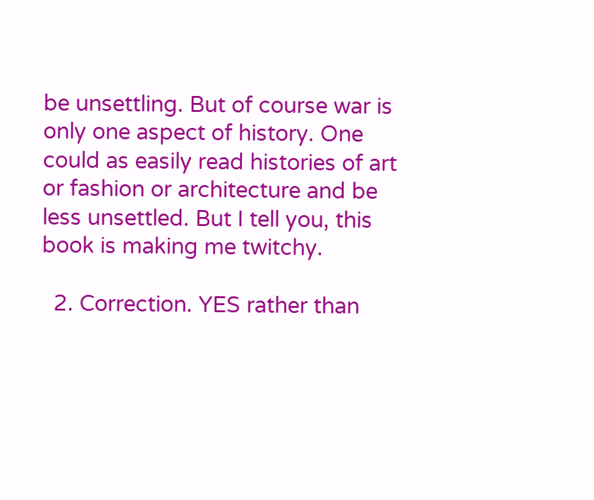be unsettling. But of course war is only one aspect of history. One could as easily read histories of art or fashion or architecture and be less unsettled. But I tell you, this book is making me twitchy.

  2. Correction. YES rather than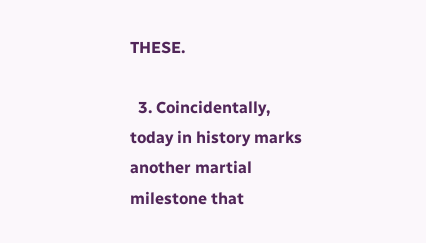THESE.

  3. Coincidentally, today in history marks another martial milestone that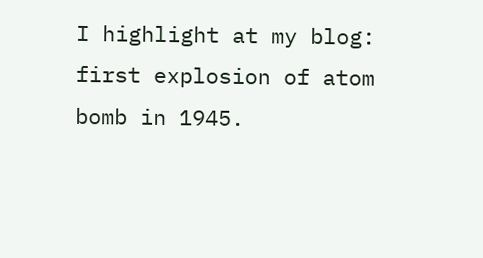I highlight at my blog: first explosion of atom bomb in 1945.